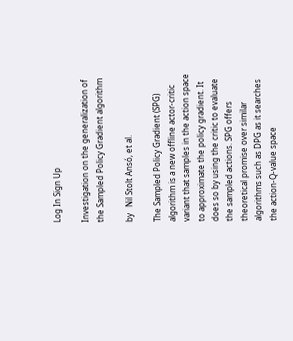Log In Sign Up

Investigation on the generalization of the Sampled Policy Gradient algorithm

by   Nil Stolt Ansó, et al.

The Sampled Policy Gradient (SPG) algorithm is a new offline actor-critic variant that samples in the action space to approximate the policy gradient. It does so by using the critic to evaluate the sampled actions. SPG offers theoretical promise over similar algorithms such as DPG as it searches the action-Q-value space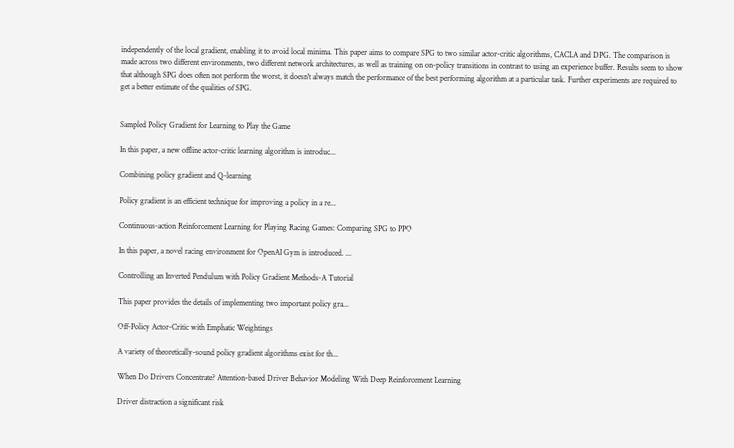independently of the local gradient, enabling it to avoid local minima. This paper aims to compare SPG to two similar actor-critic algorithms, CACLA and DPG. The comparison is made across two different environments, two different network architectures, as well as training on on-policy transitions in contrast to using an experience buffer. Results seem to show that although SPG does often not perform the worst, it doesn't always match the performance of the best performing algorithm at a particular task. Further experiments are required to get a better estimate of the qualities of SPG.


Sampled Policy Gradient for Learning to Play the Game

In this paper, a new offline actor-critic learning algorithm is introduc...

Combining policy gradient and Q-learning

Policy gradient is an efficient technique for improving a policy in a re...

Continuous-action Reinforcement Learning for Playing Racing Games: Comparing SPG to PPO

In this paper, a novel racing environment for OpenAI Gym is introduced. ...

Controlling an Inverted Pendulum with Policy Gradient Methods-A Tutorial

This paper provides the details of implementing two important policy gra...

Off-Policy Actor-Critic with Emphatic Weightings

A variety of theoretically-sound policy gradient algorithms exist for th...

When Do Drivers Concentrate? Attention-based Driver Behavior Modeling With Deep Reinforcement Learning

Driver distraction a significant risk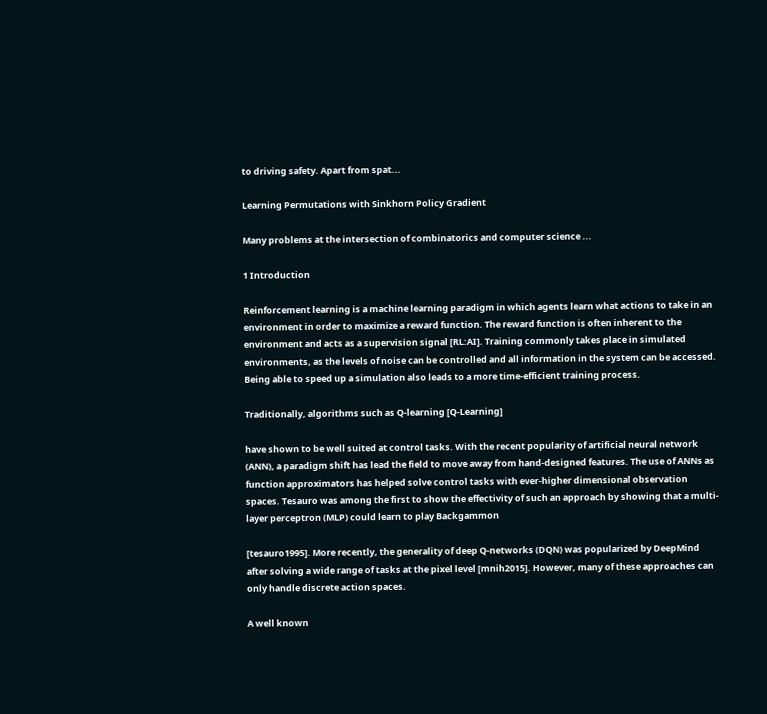to driving safety. Apart from spat...

Learning Permutations with Sinkhorn Policy Gradient

Many problems at the intersection of combinatorics and computer science ...

1 Introduction

Reinforcement learning is a machine learning paradigm in which agents learn what actions to take in an environment in order to maximize a reward function. The reward function is often inherent to the environment and acts as a supervision signal [RL:AI]. Training commonly takes place in simulated environments, as the levels of noise can be controlled and all information in the system can be accessed. Being able to speed up a simulation also leads to a more time-efficient training process.

Traditionally, algorithms such as Q-learning [Q-Learning]

have shown to be well suited at control tasks. With the recent popularity of artificial neural network (ANN), a paradigm shift has lead the field to move away from hand-designed features. The use of ANNs as function approximators has helped solve control tasks with ever-higher dimensional observation spaces. Tesauro was among the first to show the effectivity of such an approach by showing that a multi-layer perceptron (MLP) could learn to play Backgammon

[tesauro1995]. More recently, the generality of deep Q-networks (DQN) was popularized by DeepMind after solving a wide range of tasks at the pixel level [mnih2015]. However, many of these approaches can only handle discrete action spaces.

A well known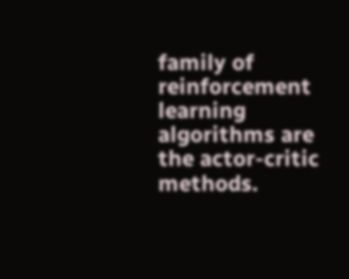family of reinforcement learning algorithms are the actor-critic methods.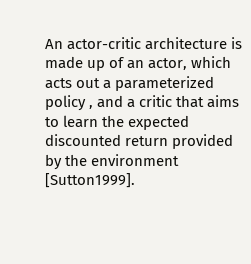An actor-critic architecture is made up of an actor, which acts out a parameterized policy , and a critic that aims to learn the expected discounted return provided by the environment [Sutton1999].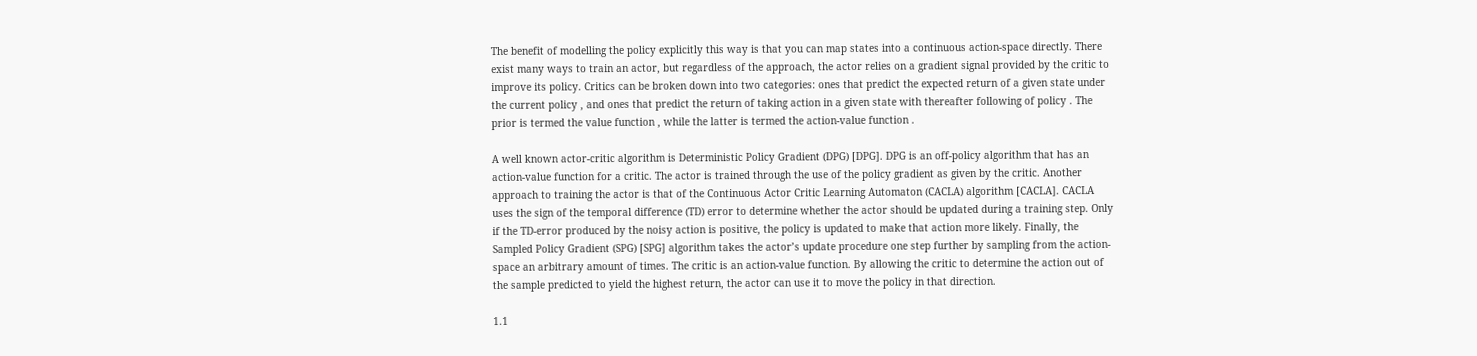The benefit of modelling the policy explicitly this way is that you can map states into a continuous action-space directly. There exist many ways to train an actor, but regardless of the approach, the actor relies on a gradient signal provided by the critic to improve its policy. Critics can be broken down into two categories: ones that predict the expected return of a given state under the current policy , and ones that predict the return of taking action in a given state with thereafter following of policy . The prior is termed the value function , while the latter is termed the action-value function .

A well known actor-critic algorithm is Deterministic Policy Gradient (DPG) [DPG]. DPG is an off-policy algorithm that has an action-value function for a critic. The actor is trained through the use of the policy gradient as given by the critic. Another approach to training the actor is that of the Continuous Actor Critic Learning Automaton (CACLA) algorithm [CACLA]. CACLA uses the sign of the temporal difference (TD) error to determine whether the actor should be updated during a training step. Only if the TD-error produced by the noisy action is positive, the policy is updated to make that action more likely. Finally, the Sampled Policy Gradient (SPG) [SPG] algorithm takes the actor’s update procedure one step further by sampling from the action-space an arbitrary amount of times. The critic is an action-value function. By allowing the critic to determine the action out of the sample predicted to yield the highest return, the actor can use it to move the policy in that direction.

1.1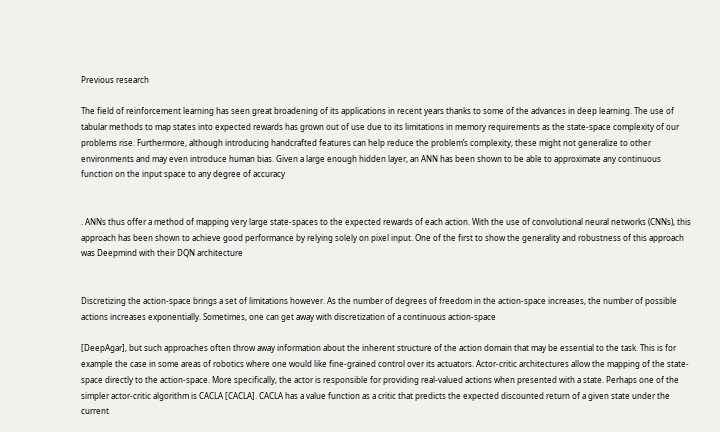Previous research

The field of reinforcement learning has seen great broadening of its applications in recent years thanks to some of the advances in deep learning. The use of tabular methods to map states into expected rewards has grown out of use due to its limitations in memory requirements as the state-space complexity of our problems rise. Furthermore, although introducing handcrafted features can help reduce the problem’s complexity, these might not generalize to other environments and may even introduce human bias. Given a large enough hidden layer, an ANN has been shown to be able to approximate any continuous function on the input space to any degree of accuracy


. ANNs thus offer a method of mapping very large state-spaces to the expected rewards of each action. With the use of convolutional neural networks (CNNs), this approach has been shown to achieve good performance by relying solely on pixel input. One of the first to show the generality and robustness of this approach was Deepmind with their DQN architecture


Discretizing the action-space brings a set of limitations however. As the number of degrees of freedom in the action-space increases, the number of possible actions increases exponentially. Sometimes, one can get away with discretization of a continuous action-space

[DeepAgar], but such approaches often throw away information about the inherent structure of the action domain that may be essential to the task. This is for example the case in some areas of robotics where one would like fine-grained control over its actuators. Actor-critic architectures allow the mapping of the state-space directly to the action-space. More specifically, the actor is responsible for providing real-valued actions when presented with a state. Perhaps one of the simpler actor-critic algorithm is CACLA [CACLA]. CACLA has a value function as a critic that predicts the expected discounted return of a given state under the current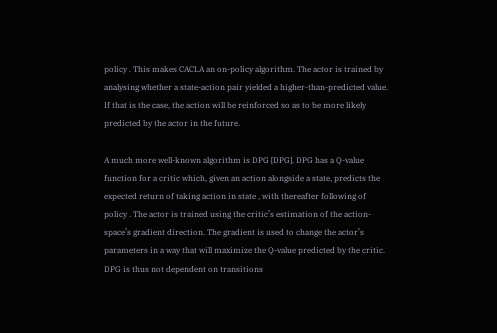policy . This makes CACLA an on-policy algorithm. The actor is trained by analysing whether a state-action pair yielded a higher-than-predicted value. If that is the case, the action will be reinforced so as to be more likely predicted by the actor in the future.

A much more well-known algorithm is DPG [DPG]. DPG has a Q-value function for a critic which, given an action alongside a state, predicts the expected return of taking action in state , with thereafter following of policy . The actor is trained using the critic’s estimation of the action-space’s gradient direction. The gradient is used to change the actor’s parameters in a way that will maximize the Q-value predicted by the critic. DPG is thus not dependent on transitions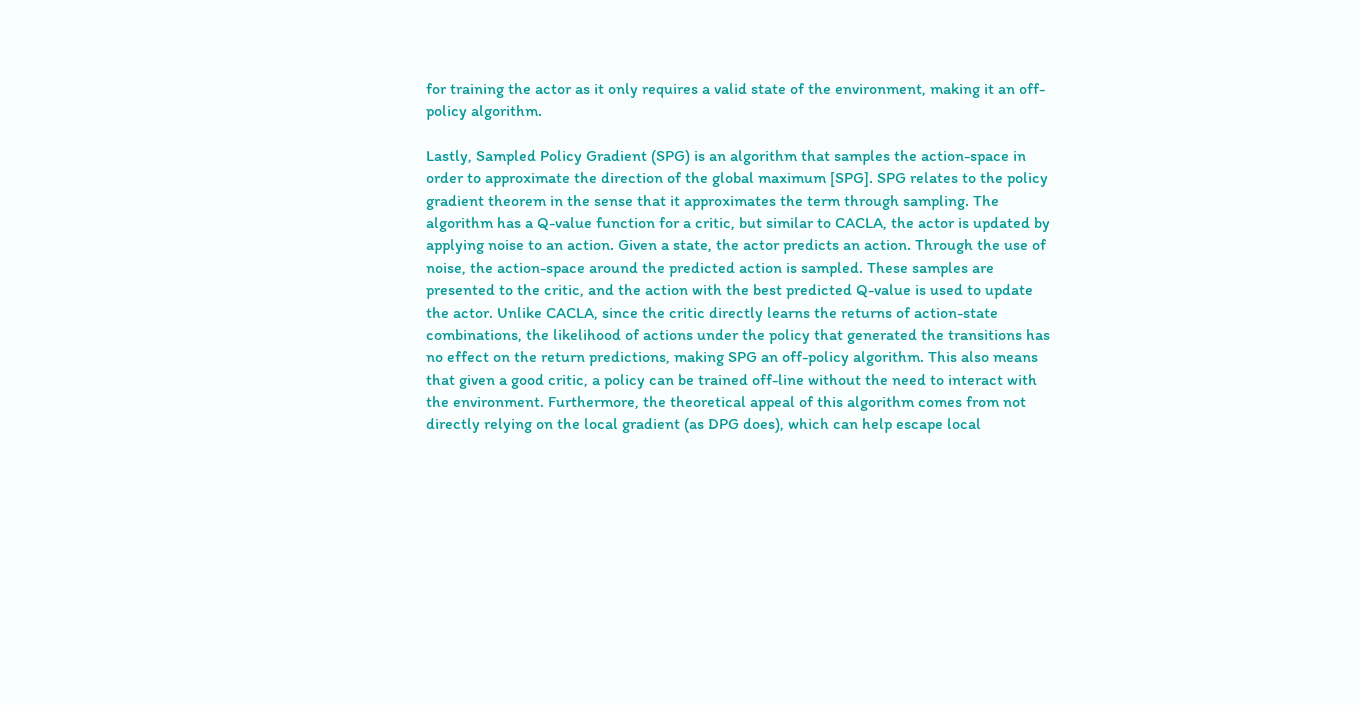for training the actor as it only requires a valid state of the environment, making it an off-policy algorithm.

Lastly, Sampled Policy Gradient (SPG) is an algorithm that samples the action-space in order to approximate the direction of the global maximum [SPG]. SPG relates to the policy gradient theorem in the sense that it approximates the term through sampling. The algorithm has a Q-value function for a critic, but similar to CACLA, the actor is updated by applying noise to an action. Given a state, the actor predicts an action. Through the use of noise, the action-space around the predicted action is sampled. These samples are presented to the critic, and the action with the best predicted Q-value is used to update the actor. Unlike CACLA, since the critic directly learns the returns of action-state combinations, the likelihood of actions under the policy that generated the transitions has no effect on the return predictions, making SPG an off-policy algorithm. This also means that given a good critic, a policy can be trained off-line without the need to interact with the environment. Furthermore, the theoretical appeal of this algorithm comes from not directly relying on the local gradient (as DPG does), which can help escape local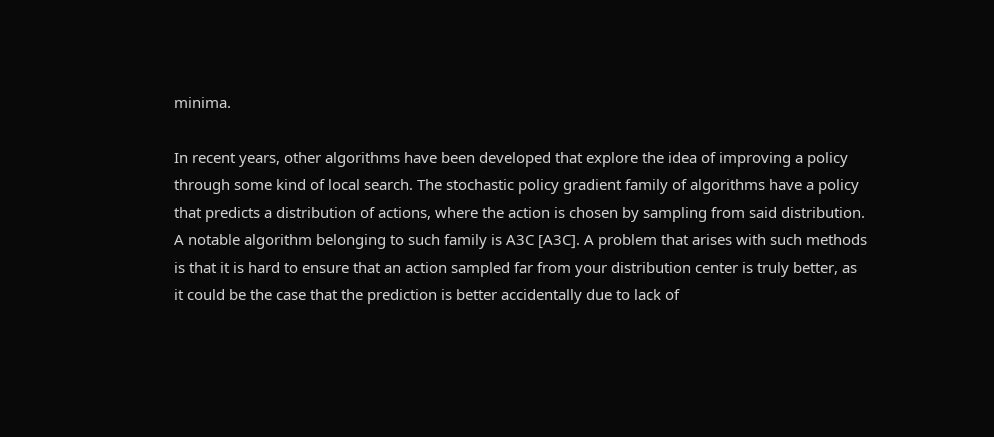minima.

In recent years, other algorithms have been developed that explore the idea of improving a policy through some kind of local search. The stochastic policy gradient family of algorithms have a policy that predicts a distribution of actions, where the action is chosen by sampling from said distribution. A notable algorithm belonging to such family is A3C [A3C]. A problem that arises with such methods is that it is hard to ensure that an action sampled far from your distribution center is truly better, as it could be the case that the prediction is better accidentally due to lack of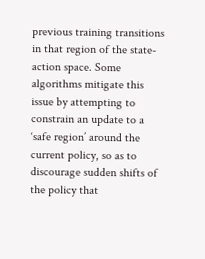previous training transitions in that region of the state-action space. Some algorithms mitigate this issue by attempting to constrain an update to a ‘safe region’ around the current policy, so as to discourage sudden shifts of the policy that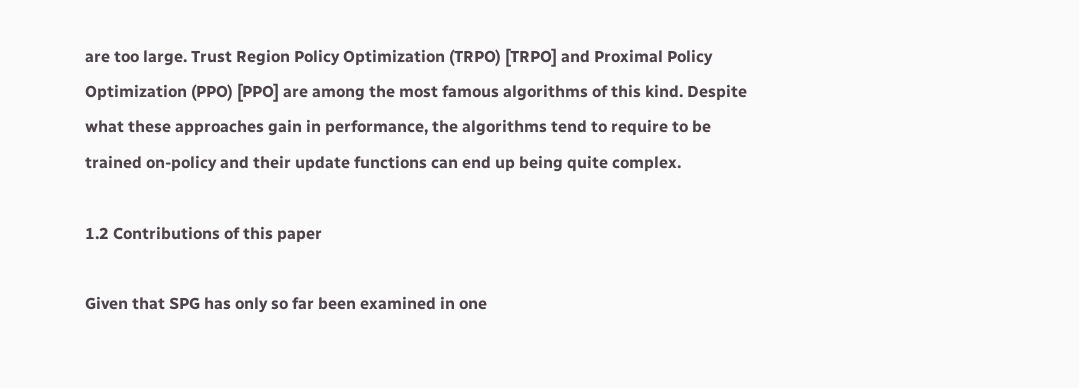are too large. Trust Region Policy Optimization (TRPO) [TRPO] and Proximal Policy Optimization (PPO) [PPO] are among the most famous algorithms of this kind. Despite what these approaches gain in performance, the algorithms tend to require to be trained on-policy and their update functions can end up being quite complex.

1.2 Contributions of this paper

Given that SPG has only so far been examined in one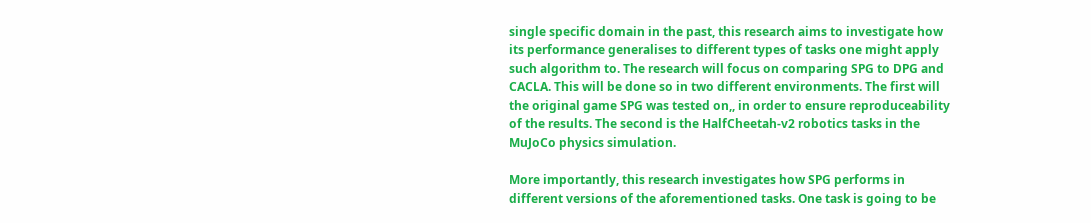single specific domain in the past, this research aims to investigate how its performance generalises to different types of tasks one might apply such algorithm to. The research will focus on comparing SPG to DPG and CACLA. This will be done so in two different environments. The first will the original game SPG was tested on,, in order to ensure reproduceability of the results. The second is the HalfCheetah-v2 robotics tasks in the MuJoCo physics simulation.

More importantly, this research investigates how SPG performs in different versions of the aforementioned tasks. One task is going to be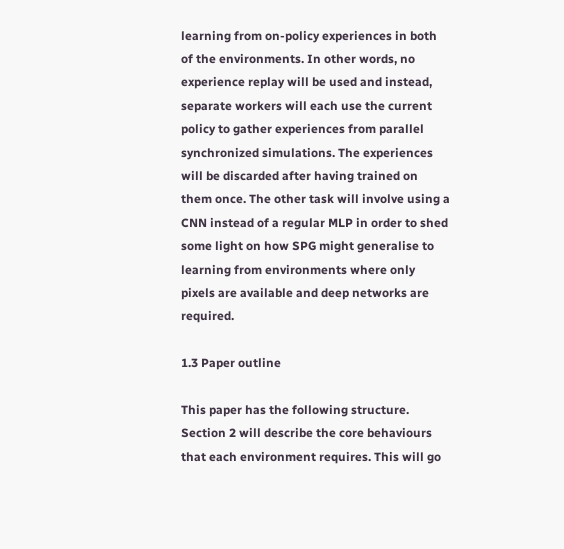learning from on-policy experiences in both of the environments. In other words, no experience replay will be used and instead, separate workers will each use the current policy to gather experiences from parallel synchronized simulations. The experiences will be discarded after having trained on them once. The other task will involve using a CNN instead of a regular MLP in order to shed some light on how SPG might generalise to learning from environments where only pixels are available and deep networks are required.

1.3 Paper outline

This paper has the following structure. Section 2 will describe the core behaviours that each environment requires. This will go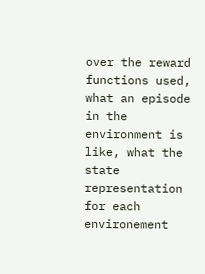over the reward functions used, what an episode in the environment is like, what the state representation for each environement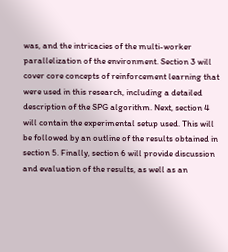was, and the intricacies of the multi-worker parallelization of the environment. Section 3 will cover core concepts of reinforcement learning that were used in this research, including a detailed description of the SPG algorithm. Next, section 4 will contain the experimental setup used. This will be followed by an outline of the results obtained in section 5. Finally, section 6 will provide discussion and evaluation of the results, as well as an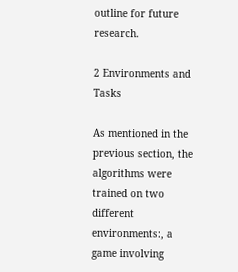outline for future research.

2 Environments and Tasks

As mentioned in the previous section, the algorithms were trained on two different environments:, a game involving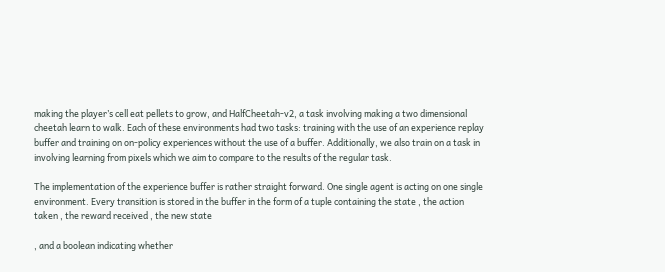making the player’s cell eat pellets to grow, and HalfCheetah-v2, a task involving making a two dimensional cheetah learn to walk. Each of these environments had two tasks: training with the use of an experience replay buffer and training on on-policy experiences without the use of a buffer. Additionally, we also train on a task in involving learning from pixels which we aim to compare to the results of the regular task.

The implementation of the experience buffer is rather straight forward. One single agent is acting on one single environment. Every transition is stored in the buffer in the form of a tuple containing the state , the action taken , the reward received , the new state

, and a boolean indicating whether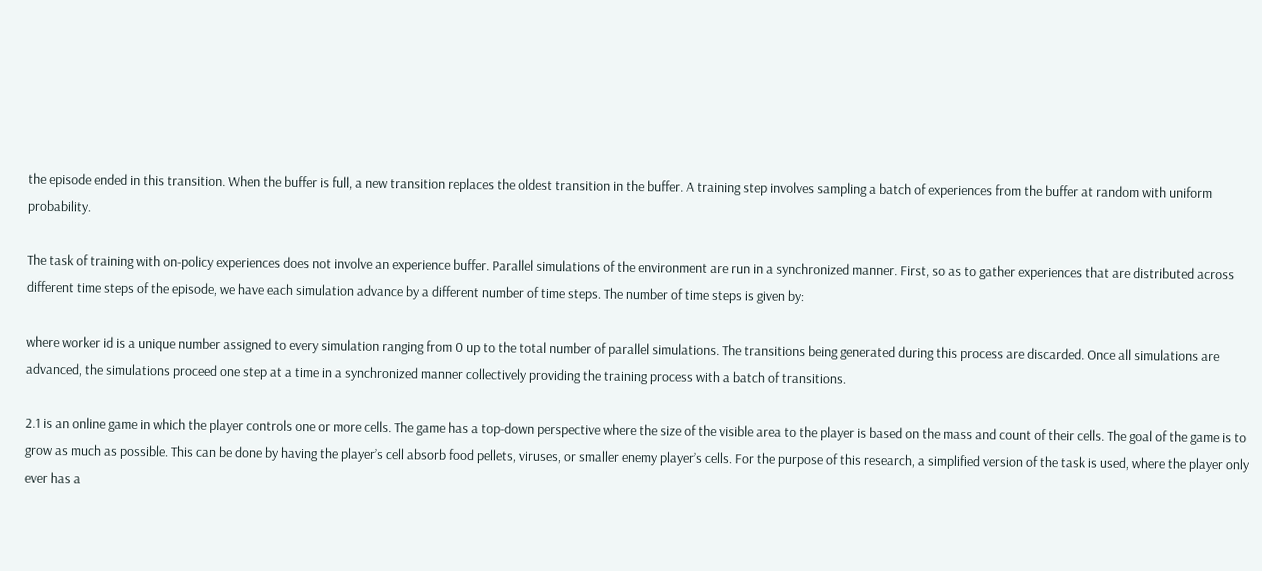the episode ended in this transition. When the buffer is full, a new transition replaces the oldest transition in the buffer. A training step involves sampling a batch of experiences from the buffer at random with uniform probability.

The task of training with on-policy experiences does not involve an experience buffer. Parallel simulations of the environment are run in a synchronized manner. First, so as to gather experiences that are distributed across different time steps of the episode, we have each simulation advance by a different number of time steps. The number of time steps is given by:

where worker id is a unique number assigned to every simulation ranging from 0 up to the total number of parallel simulations. The transitions being generated during this process are discarded. Once all simulations are advanced, the simulations proceed one step at a time in a synchronized manner collectively providing the training process with a batch of transitions.

2.1 is an online game in which the player controls one or more cells. The game has a top-down perspective where the size of the visible area to the player is based on the mass and count of their cells. The goal of the game is to grow as much as possible. This can be done by having the player’s cell absorb food pellets, viruses, or smaller enemy player’s cells. For the purpose of this research, a simplified version of the task is used, where the player only ever has a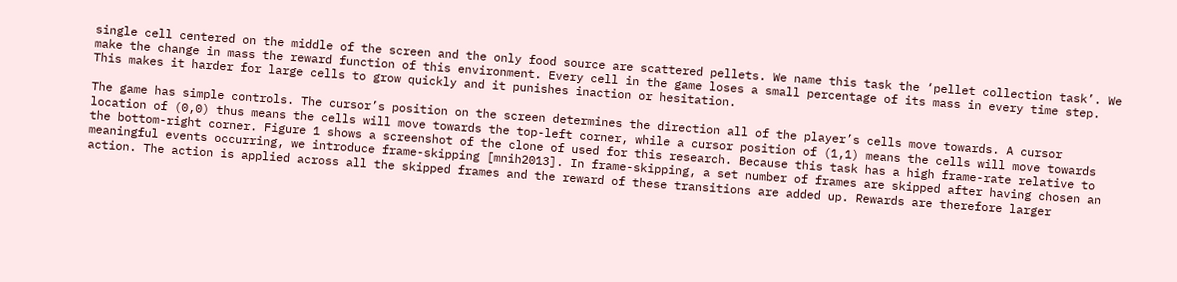single cell centered on the middle of the screen and the only food source are scattered pellets. We name this task the ‘pellet collection task’. We make the change in mass the reward function of this environment. Every cell in the game loses a small percentage of its mass in every time step. This makes it harder for large cells to grow quickly and it punishes inaction or hesitation.

The game has simple controls. The cursor’s position on the screen determines the direction all of the player’s cells move towards. A cursor location of (0,0) thus means the cells will move towards the top-left corner, while a cursor position of (1,1) means the cells will move towards the bottom-right corner. Figure 1 shows a screenshot of the clone of used for this research. Because this task has a high frame-rate relative to meaningful events occurring, we introduce frame-skipping [mnih2013]. In frame-skipping, a set number of frames are skipped after having chosen an action. The action is applied across all the skipped frames and the reward of these transitions are added up. Rewards are therefore larger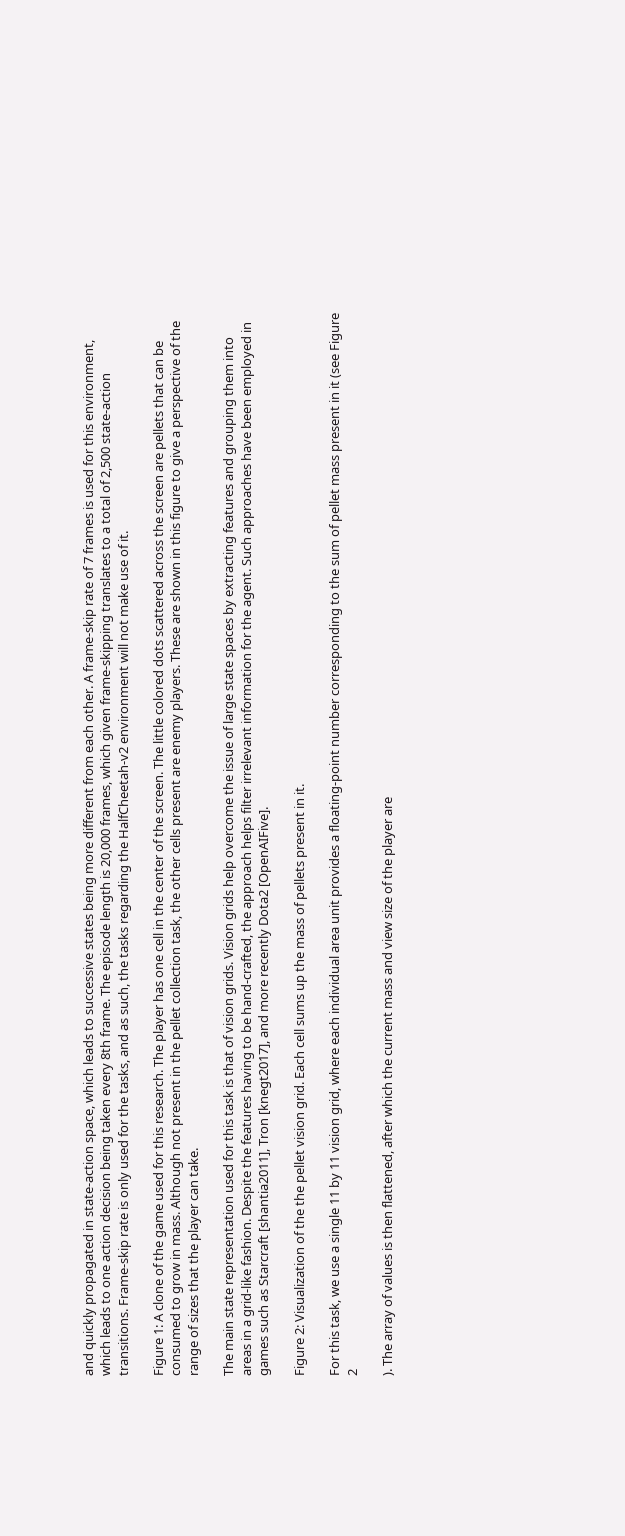and quickly propagated in state-action space, which leads to successive states being more different from each other. A frame-skip rate of 7 frames is used for this environment, which leads to one action decision being taken every 8th frame. The episode length is 20,000 frames, which given frame-skipping translates to a total of 2,500 state-action transitions. Frame-skip rate is only used for the tasks, and as such, the tasks regarding the HalfCheetah-v2 environment will not make use of it.

Figure 1: A clone of the game used for this research. The player has one cell in the center of the screen. The little colored dots scattered across the screen are pellets that can be consumed to grow in mass. Although not present in the pellet collection task, the other cells present are enemy players. These are shown in this figure to give a perspective of the range of sizes that the player can take.

The main state representation used for this task is that of vision grids. Vision grids help overcome the issue of large state spaces by extracting features and grouping them into areas in a grid-like fashion. Despite the features having to be hand-crafted, the approach helps filter irrelevant information for the agent. Such approaches have been employed in games such as Starcraft [shantia2011], Tron [knegt2017], and more recently Dota2 [OpenAIFive].

Figure 2: Visualization of the the pellet vision grid. Each cell sums up the mass of pellets present in it.

For this task, we use a single 11 by 11 vision grid, where each individual area unit provides a floating-point number corresponding to the sum of pellet mass present in it (see Figure 2

). The array of values is then flattened, after which the current mass and view size of the player are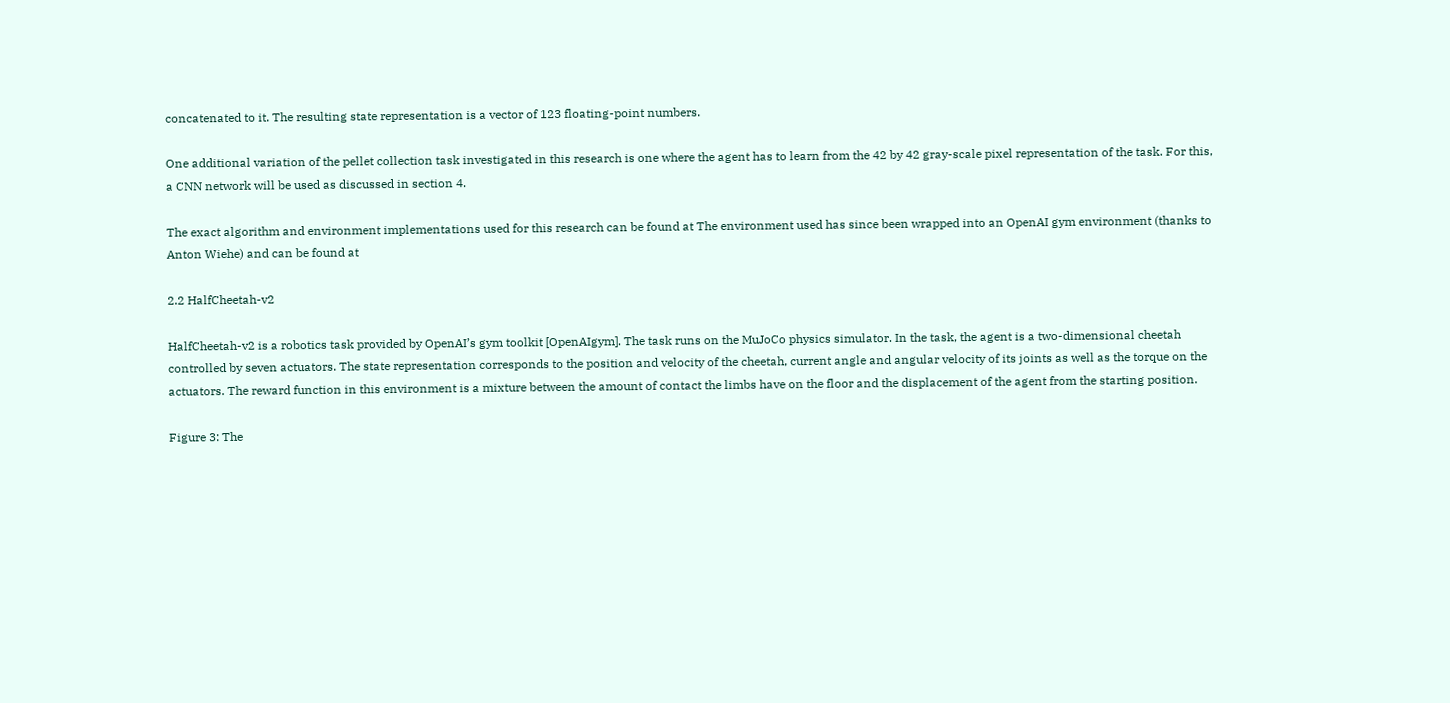concatenated to it. The resulting state representation is a vector of 123 floating-point numbers.

One additional variation of the pellet collection task investigated in this research is one where the agent has to learn from the 42 by 42 gray-scale pixel representation of the task. For this, a CNN network will be used as discussed in section 4.

The exact algorithm and environment implementations used for this research can be found at The environment used has since been wrapped into an OpenAI gym environment (thanks to Anton Wiehe) and can be found at

2.2 HalfCheetah-v2

HalfCheetah-v2 is a robotics task provided by OpenAI’s gym toolkit [OpenAIgym]. The task runs on the MuJoCo physics simulator. In the task, the agent is a two-dimensional cheetah controlled by seven actuators. The state representation corresponds to the position and velocity of the cheetah, current angle and angular velocity of its joints as well as the torque on the actuators. The reward function in this environment is a mixture between the amount of contact the limbs have on the floor and the displacement of the agent from the starting position.

Figure 3: The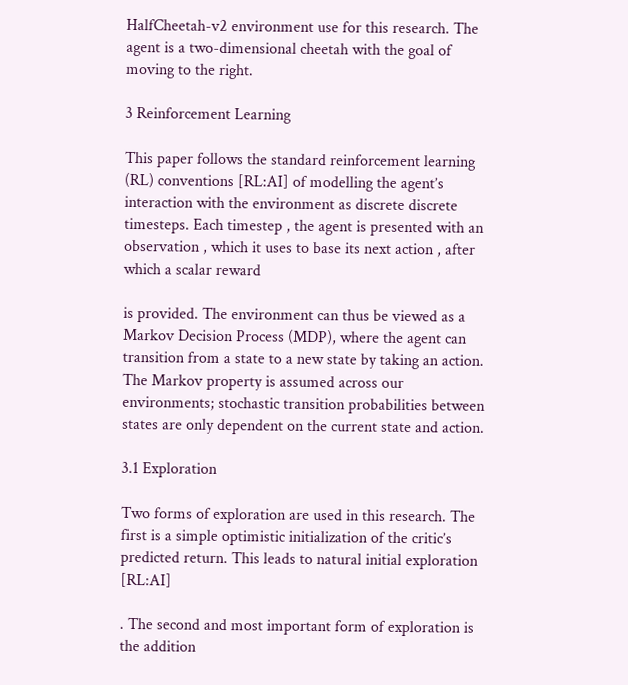HalfCheetah-v2 environment use for this research. The agent is a two-dimensional cheetah with the goal of moving to the right.

3 Reinforcement Learning

This paper follows the standard reinforcement learning (RL) conventions [RL:AI] of modelling the agent’s interaction with the environment as discrete discrete timesteps. Each timestep , the agent is presented with an observation , which it uses to base its next action , after which a scalar reward

is provided. The environment can thus be viewed as a Markov Decision Process (MDP), where the agent can transition from a state to a new state by taking an action. The Markov property is assumed across our environments; stochastic transition probabilities between states are only dependent on the current state and action.

3.1 Exploration

Two forms of exploration are used in this research. The first is a simple optimistic initialization of the critic’s predicted return. This leads to natural initial exploration [RL:AI]

. The second and most important form of exploration is the addition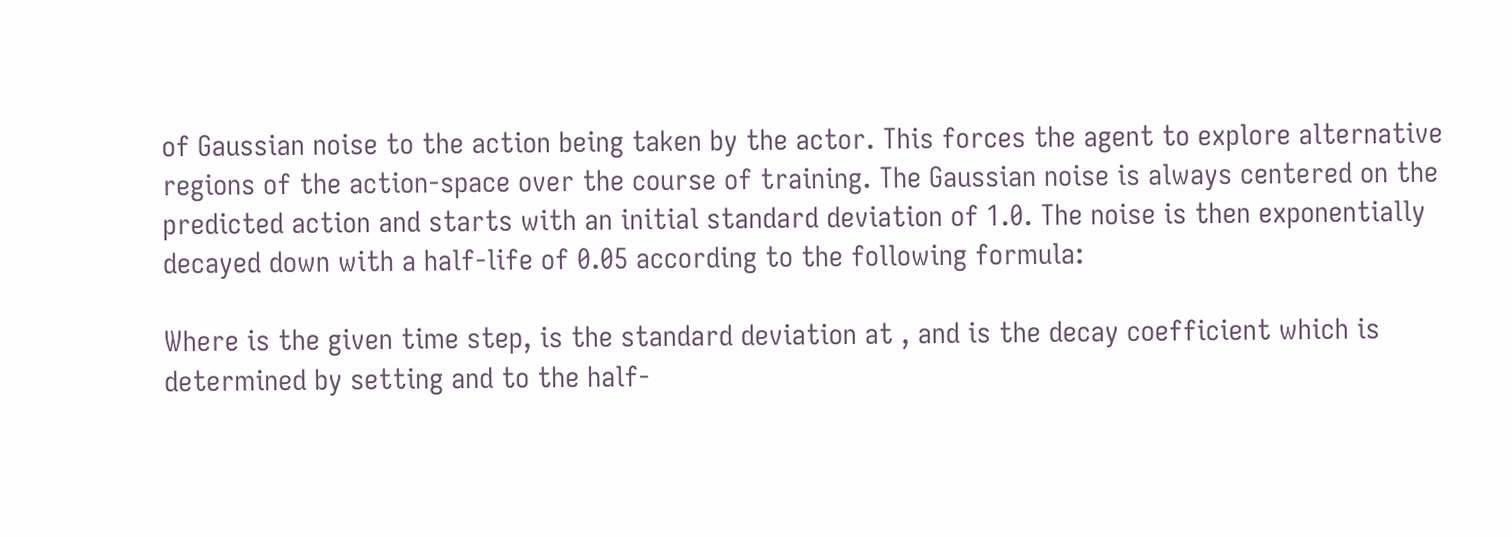of Gaussian noise to the action being taken by the actor. This forces the agent to explore alternative regions of the action-space over the course of training. The Gaussian noise is always centered on the predicted action and starts with an initial standard deviation of 1.0. The noise is then exponentially decayed down with a half-life of 0.05 according to the following formula:

Where is the given time step, is the standard deviation at , and is the decay coefficient which is determined by setting and to the half-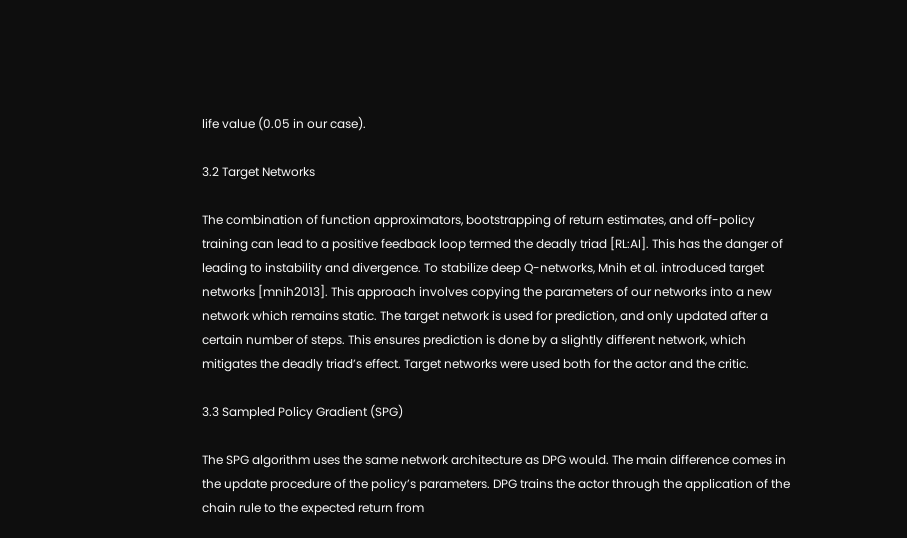life value (0.05 in our case).

3.2 Target Networks

The combination of function approximators, bootstrapping of return estimates, and off-policy training can lead to a positive feedback loop termed the deadly triad [RL:AI]. This has the danger of leading to instability and divergence. To stabilize deep Q-networks, Mnih et al. introduced target networks [mnih2013]. This approach involves copying the parameters of our networks into a new network which remains static. The target network is used for prediction, and only updated after a certain number of steps. This ensures prediction is done by a slightly different network, which mitigates the deadly triad’s effect. Target networks were used both for the actor and the critic.

3.3 Sampled Policy Gradient (SPG)

The SPG algorithm uses the same network architecture as DPG would. The main difference comes in the update procedure of the policy’s parameters. DPG trains the actor through the application of the chain rule to the expected return from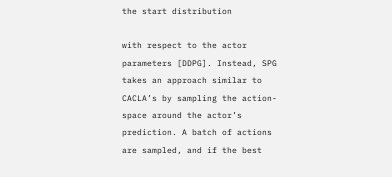the start distribution

with respect to the actor parameters [DDPG]. Instead, SPG takes an approach similar to CACLA’s by sampling the action-space around the actor’s prediction. A batch of actions are sampled, and if the best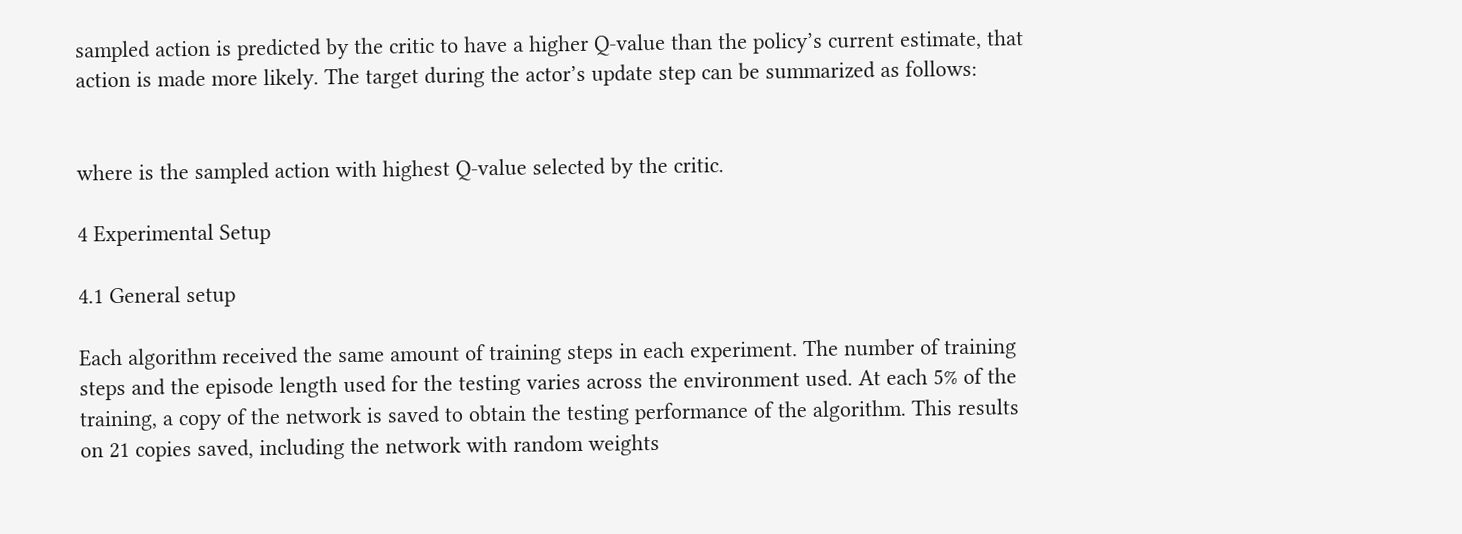sampled action is predicted by the critic to have a higher Q-value than the policy’s current estimate, that action is made more likely. The target during the actor’s update step can be summarized as follows:


where is the sampled action with highest Q-value selected by the critic.

4 Experimental Setup

4.1 General setup

Each algorithm received the same amount of training steps in each experiment. The number of training steps and the episode length used for the testing varies across the environment used. At each 5% of the training, a copy of the network is saved to obtain the testing performance of the algorithm. This results on 21 copies saved, including the network with random weights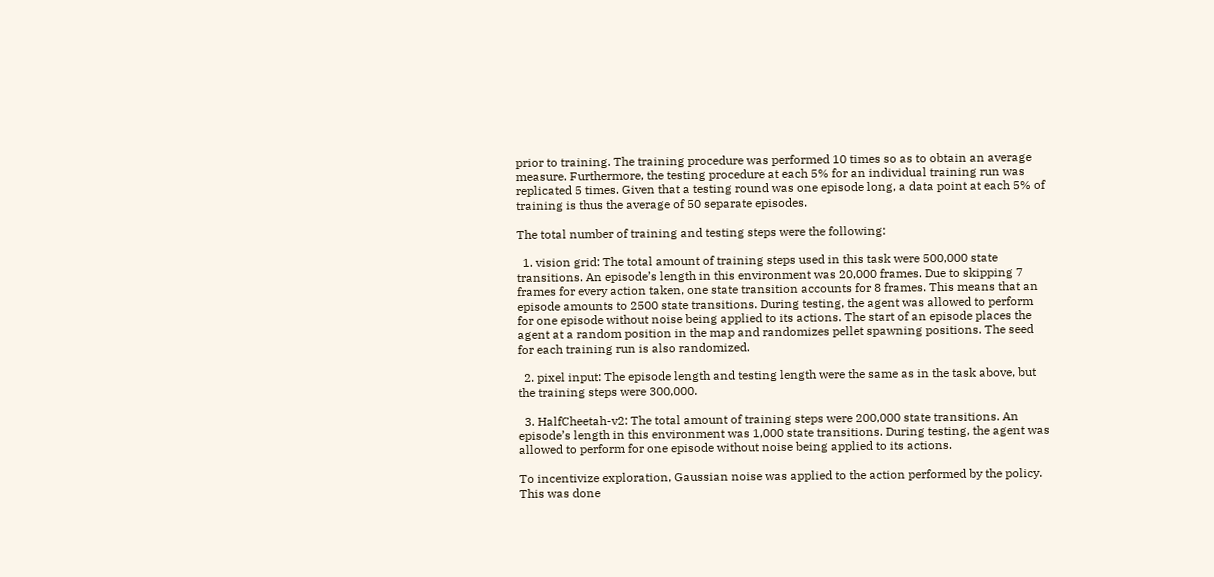prior to training. The training procedure was performed 10 times so as to obtain an average measure. Furthermore, the testing procedure at each 5% for an individual training run was replicated 5 times. Given that a testing round was one episode long, a data point at each 5% of training is thus the average of 50 separate episodes.

The total number of training and testing steps were the following:

  1. vision grid: The total amount of training steps used in this task were 500,000 state transitions. An episode’s length in this environment was 20,000 frames. Due to skipping 7 frames for every action taken, one state transition accounts for 8 frames. This means that an episode amounts to 2500 state transitions. During testing, the agent was allowed to perform for one episode without noise being applied to its actions. The start of an episode places the agent at a random position in the map and randomizes pellet spawning positions. The seed for each training run is also randomized.

  2. pixel input: The episode length and testing length were the same as in the task above, but the training steps were 300,000.

  3. HalfCheetah-v2: The total amount of training steps were 200,000 state transitions. An episode’s length in this environment was 1,000 state transitions. During testing, the agent was allowed to perform for one episode without noise being applied to its actions.

To incentivize exploration, Gaussian noise was applied to the action performed by the policy. This was done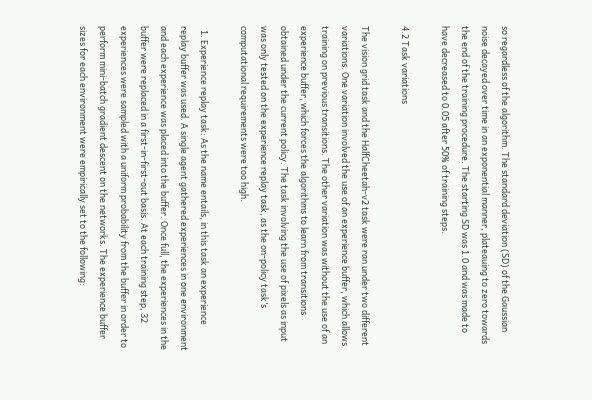so regardless of the algorithm. The standard deviation (SD) of the Gaussian noise decayed over time in an exponential manner, plateauing to zero towards the end of the training procedure. The starting SD was 1.0 and was made to have decreased to 0.05 after 50% of training steps.

4.2 Task variations

The vision grid task and the HalfCheetah-v2 task were ran under two different variations. One variation involved the use of an experience buffer, which allows training on previous transitions. The other variation was without the use of an experience buffer, which forces the algorithms to learn from transitions obtained under the current policy. The task involving the use of pixels as input was only tested on the experience replay task, as the on-policy task’s computational requirements were too high.

  1. Experience replay task: As the name entails, in this task an experience replay buffer was used. A single agent gathered experiences in one environment and each experience was placed into the buffer. Once full, the experiences in the buffer were replaced in a first-in-first-out basis. At each training step, 32 experiences were sampled with a uniform probability from the buffer in order to perform mini-batch gradient descent on the networks. The experience buffer sizes for each environment were empirically set to the following: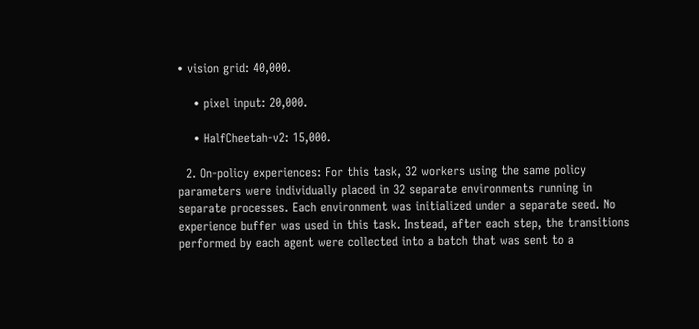• vision grid: 40,000.

    • pixel input: 20,000.

    • HalfCheetah-v2: 15,000.

  2. On-policy experiences: For this task, 32 workers using the same policy parameters were individually placed in 32 separate environments running in separate processes. Each environment was initialized under a separate seed. No experience buffer was used in this task. Instead, after each step, the transitions performed by each agent were collected into a batch that was sent to a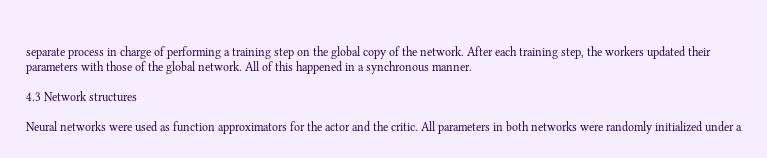separate process in charge of performing a training step on the global copy of the network. After each training step, the workers updated their parameters with those of the global network. All of this happened in a synchronous manner.

4.3 Network structures

Neural networks were used as function approximators for the actor and the critic. All parameters in both networks were randomly initialized under a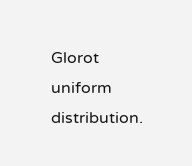Glorot uniform distribution.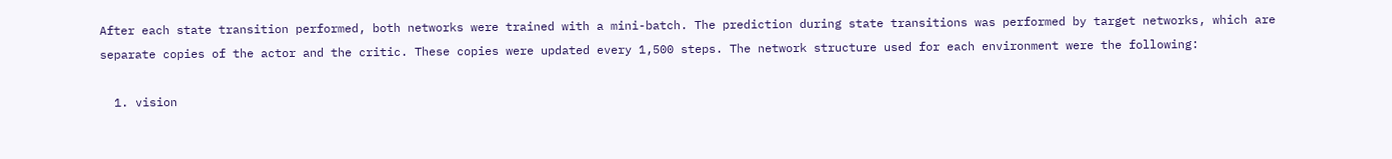After each state transition performed, both networks were trained with a mini-batch. The prediction during state transitions was performed by target networks, which are separate copies of the actor and the critic. These copies were updated every 1,500 steps. The network structure used for each environment were the following:

  1. vision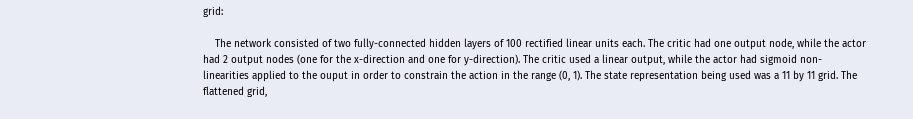grid:

    The network consisted of two fully-connected hidden layers of 100 rectified linear units each. The critic had one output node, while the actor had 2 output nodes (one for the x-direction and one for y-direction). The critic used a linear output, while the actor had sigmoid non-linearities applied to the ouput in order to constrain the action in the range (0, 1). The state representation being used was a 11 by 11 grid. The flattened grid,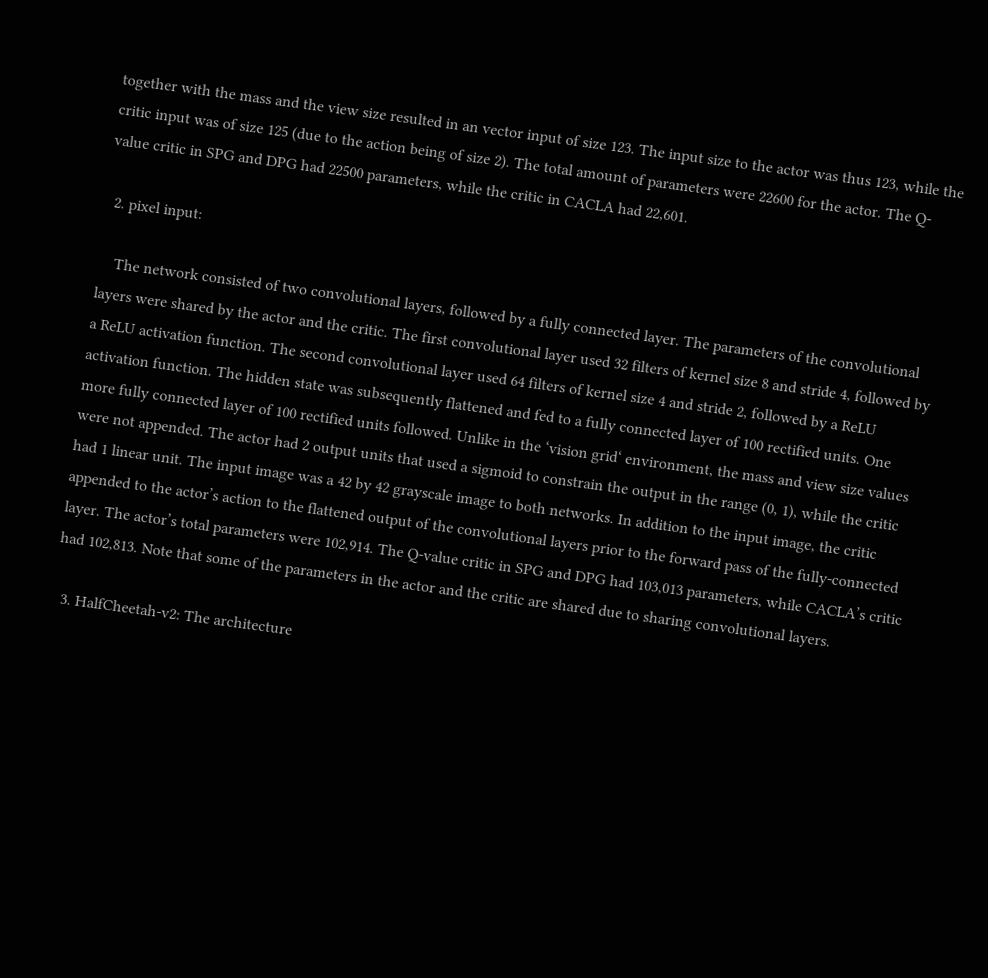together with the mass and the view size resulted in an vector input of size 123. The input size to the actor was thus 123, while the critic input was of size 125 (due to the action being of size 2). The total amount of parameters were 22600 for the actor. The Q-value critic in SPG and DPG had 22500 parameters, while the critic in CACLA had 22,601.

  2. pixel input:

    The network consisted of two convolutional layers, followed by a fully connected layer. The parameters of the convolutional layers were shared by the actor and the critic. The first convolutional layer used 32 filters of kernel size 8 and stride 4, followed by a ReLU activation function. The second convolutional layer used 64 filters of kernel size 4 and stride 2, followed by a ReLU activation function. The hidden state was subsequently flattened and fed to a fully connected layer of 100 rectified units. One more fully connected layer of 100 rectified units followed. Unlike in the ‘vision grid‘ environment, the mass and view size values were not appended. The actor had 2 output units that used a sigmoid to constrain the output in the range (0, 1), while the critic had 1 linear unit. The input image was a 42 by 42 grayscale image to both networks. In addition to the input image, the critic appended to the actor’s action to the flattened output of the convolutional layers prior to the forward pass of the fully-connected layer. The actor’s total parameters were 102,914. The Q-value critic in SPG and DPG had 103,013 parameters, while CACLA’s critic had 102,813. Note that some of the parameters in the actor and the critic are shared due to sharing convolutional layers.

  3. HalfCheetah-v2: The architecture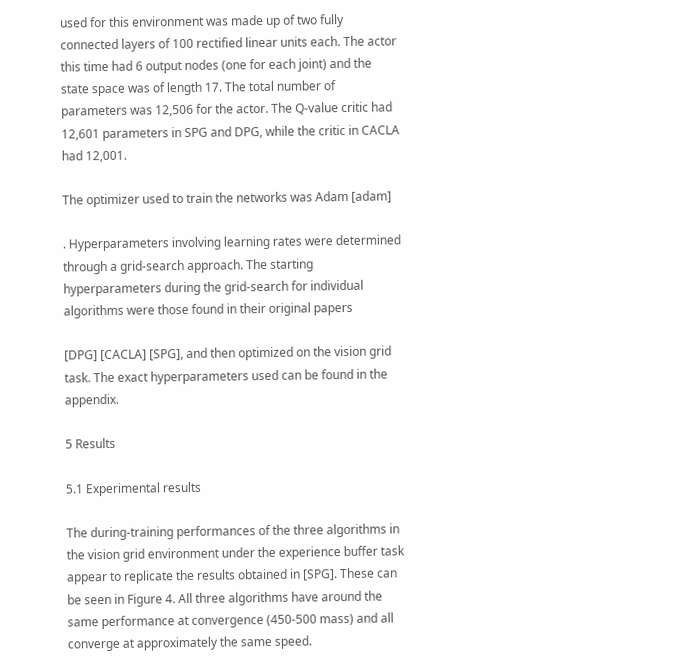used for this environment was made up of two fully connected layers of 100 rectified linear units each. The actor this time had 6 output nodes (one for each joint) and the state space was of length 17. The total number of parameters was 12,506 for the actor. The Q-value critic had 12,601 parameters in SPG and DPG, while the critic in CACLA had 12,001.

The optimizer used to train the networks was Adam [adam]

. Hyperparameters involving learning rates were determined through a grid-search approach. The starting hyperparameters during the grid-search for individual algorithms were those found in their original papers

[DPG] [CACLA] [SPG], and then optimized on the vision grid task. The exact hyperparameters used can be found in the appendix.

5 Results

5.1 Experimental results

The during-training performances of the three algorithms in the vision grid environment under the experience buffer task appear to replicate the results obtained in [SPG]. These can be seen in Figure 4. All three algorithms have around the same performance at convergence (450-500 mass) and all converge at approximately the same speed.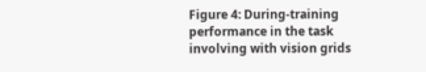Figure 4: During-training performance in the task involving with vision grids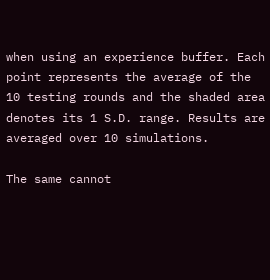when using an experience buffer. Each point represents the average of the 10 testing rounds and the shaded area denotes its 1 S.D. range. Results are averaged over 10 simulations.

The same cannot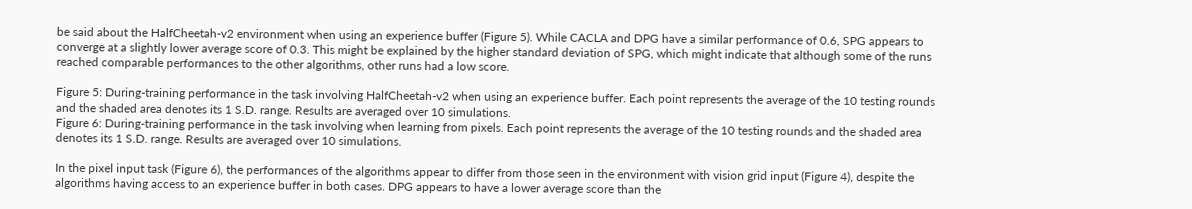be said about the HalfCheetah-v2 environment when using an experience buffer (Figure 5). While CACLA and DPG have a similar performance of 0.6, SPG appears to converge at a slightly lower average score of 0.3. This might be explained by the higher standard deviation of SPG, which might indicate that although some of the runs reached comparable performances to the other algorithms, other runs had a low score.

Figure 5: During-training performance in the task involving HalfCheetah-v2 when using an experience buffer. Each point represents the average of the 10 testing rounds and the shaded area denotes its 1 S.D. range. Results are averaged over 10 simulations.
Figure 6: During-training performance in the task involving when learning from pixels. Each point represents the average of the 10 testing rounds and the shaded area denotes its 1 S.D. range. Results are averaged over 10 simulations.

In the pixel input task (Figure 6), the performances of the algorithms appear to differ from those seen in the environment with vision grid input (Figure 4), despite the algorithms having access to an experience buffer in both cases. DPG appears to have a lower average score than the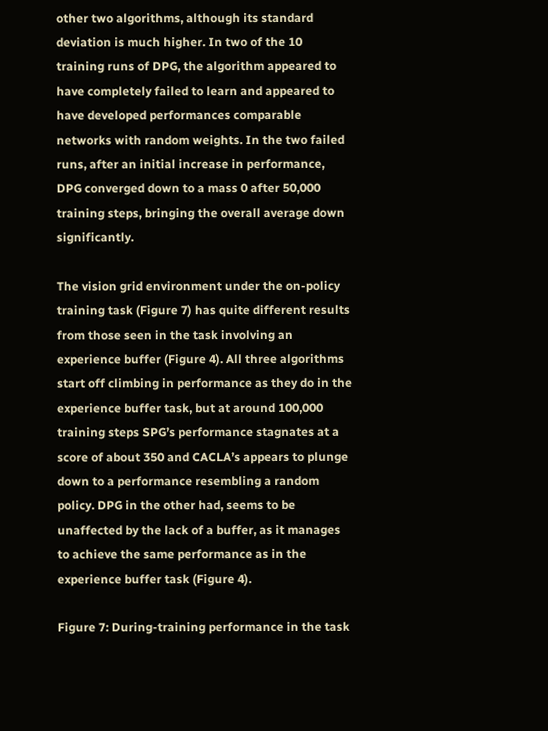other two algorithms, although its standard deviation is much higher. In two of the 10 training runs of DPG, the algorithm appeared to have completely failed to learn and appeared to have developed performances comparable networks with random weights. In the two failed runs, after an initial increase in performance, DPG converged down to a mass 0 after 50,000 training steps, bringing the overall average down significantly.

The vision grid environment under the on-policy training task (Figure 7) has quite different results from those seen in the task involving an experience buffer (Figure 4). All three algorithms start off climbing in performance as they do in the experience buffer task, but at around 100,000 training steps SPG’s performance stagnates at a score of about 350 and CACLA’s appears to plunge down to a performance resembling a random policy. DPG in the other had, seems to be unaffected by the lack of a buffer, as it manages to achieve the same performance as in the experience buffer task (Figure 4).

Figure 7: During-training performance in the task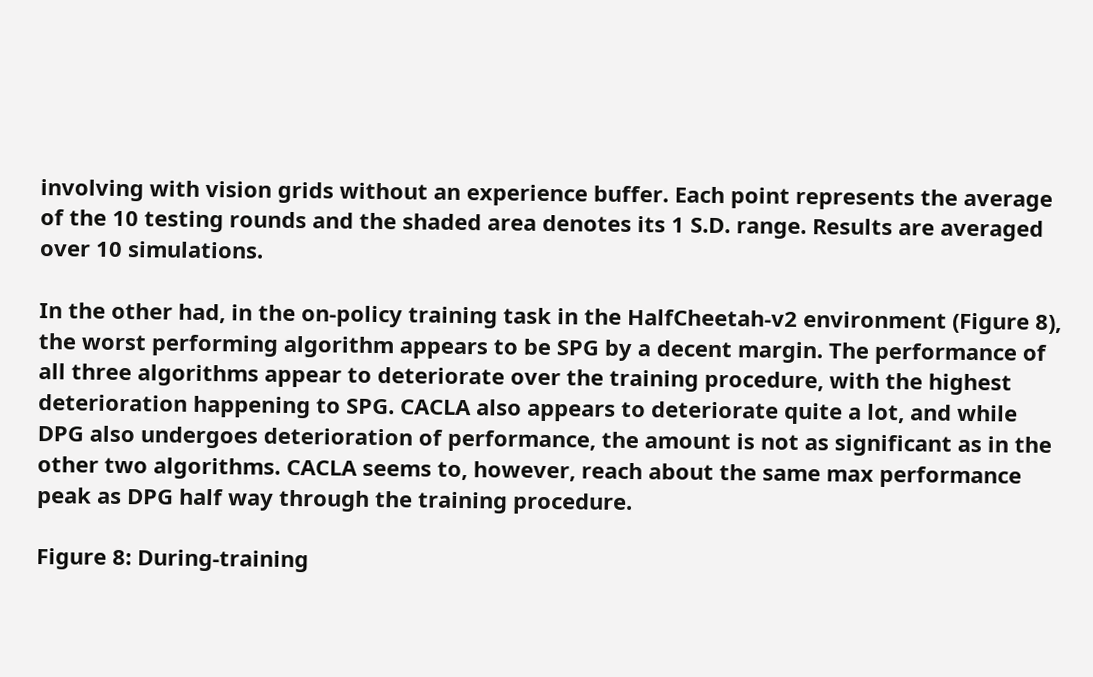involving with vision grids without an experience buffer. Each point represents the average of the 10 testing rounds and the shaded area denotes its 1 S.D. range. Results are averaged over 10 simulations.

In the other had, in the on-policy training task in the HalfCheetah-v2 environment (Figure 8), the worst performing algorithm appears to be SPG by a decent margin. The performance of all three algorithms appear to deteriorate over the training procedure, with the highest deterioration happening to SPG. CACLA also appears to deteriorate quite a lot, and while DPG also undergoes deterioration of performance, the amount is not as significant as in the other two algorithms. CACLA seems to, however, reach about the same max performance peak as DPG half way through the training procedure.

Figure 8: During-training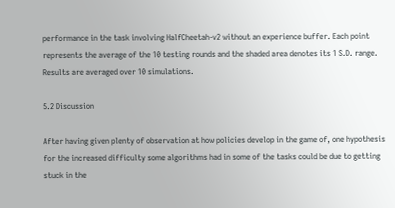performance in the task involving HalfCheetah-v2 without an experience buffer. Each point represents the average of the 10 testing rounds and the shaded area denotes its 1 S.D. range. Results are averaged over 10 simulations.

5.2 Discussion

After having given plenty of observation at how policies develop in the game of, one hypothesis for the increased difficulty some algorithms had in some of the tasks could be due to getting stuck in the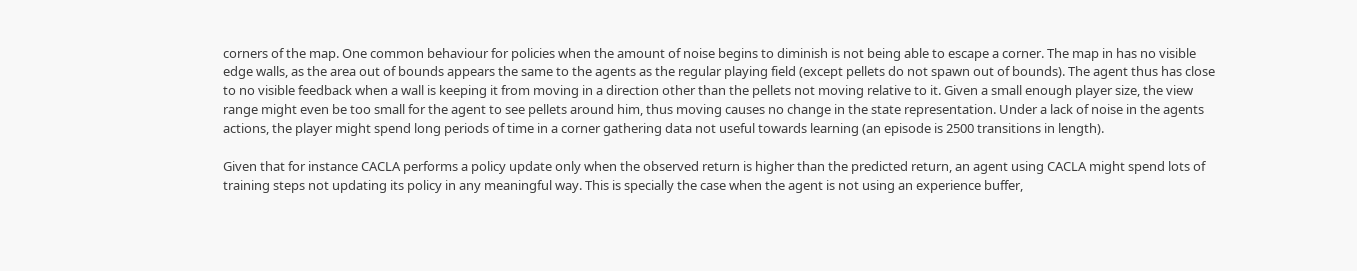corners of the map. One common behaviour for policies when the amount of noise begins to diminish is not being able to escape a corner. The map in has no visible edge walls, as the area out of bounds appears the same to the agents as the regular playing field (except pellets do not spawn out of bounds). The agent thus has close to no visible feedback when a wall is keeping it from moving in a direction other than the pellets not moving relative to it. Given a small enough player size, the view range might even be too small for the agent to see pellets around him, thus moving causes no change in the state representation. Under a lack of noise in the agents actions, the player might spend long periods of time in a corner gathering data not useful towards learning (an episode is 2500 transitions in length).

Given that for instance CACLA performs a policy update only when the observed return is higher than the predicted return, an agent using CACLA might spend lots of training steps not updating its policy in any meaningful way. This is specially the case when the agent is not using an experience buffer,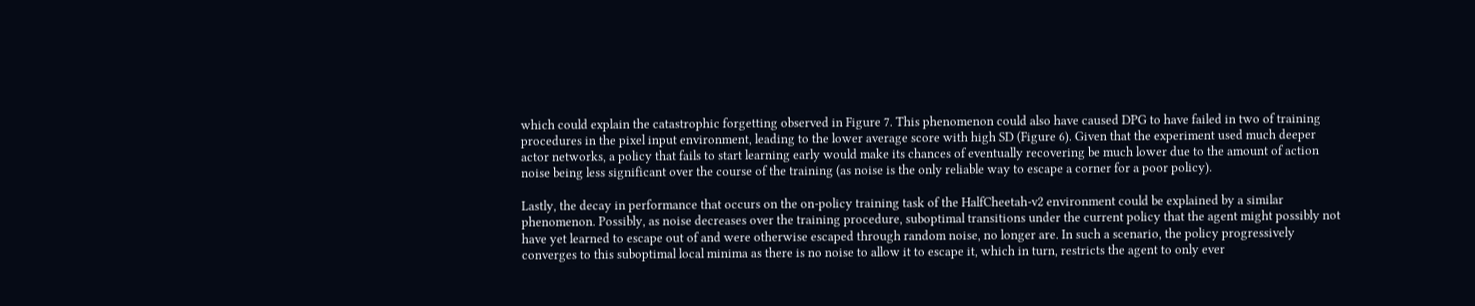which could explain the catastrophic forgetting observed in Figure 7. This phenomenon could also have caused DPG to have failed in two of training procedures in the pixel input environment, leading to the lower average score with high SD (Figure 6). Given that the experiment used much deeper actor networks, a policy that fails to start learning early would make its chances of eventually recovering be much lower due to the amount of action noise being less significant over the course of the training (as noise is the only reliable way to escape a corner for a poor policy).

Lastly, the decay in performance that occurs on the on-policy training task of the HalfCheetah-v2 environment could be explained by a similar phenomenon. Possibly, as noise decreases over the training procedure, suboptimal transitions under the current policy that the agent might possibly not have yet learned to escape out of and were otherwise escaped through random noise, no longer are. In such a scenario, the policy progressively converges to this suboptimal local minima as there is no noise to allow it to escape it, which in turn, restricts the agent to only ever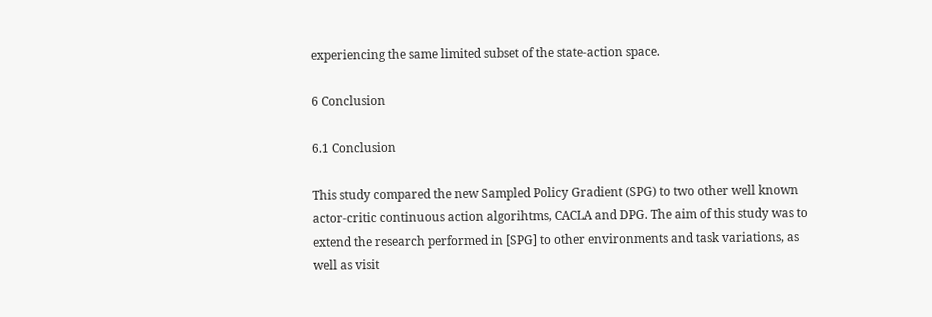experiencing the same limited subset of the state-action space.

6 Conclusion

6.1 Conclusion

This study compared the new Sampled Policy Gradient (SPG) to two other well known actor-critic continuous action algorihtms, CACLA and DPG. The aim of this study was to extend the research performed in [SPG] to other environments and task variations, as well as visit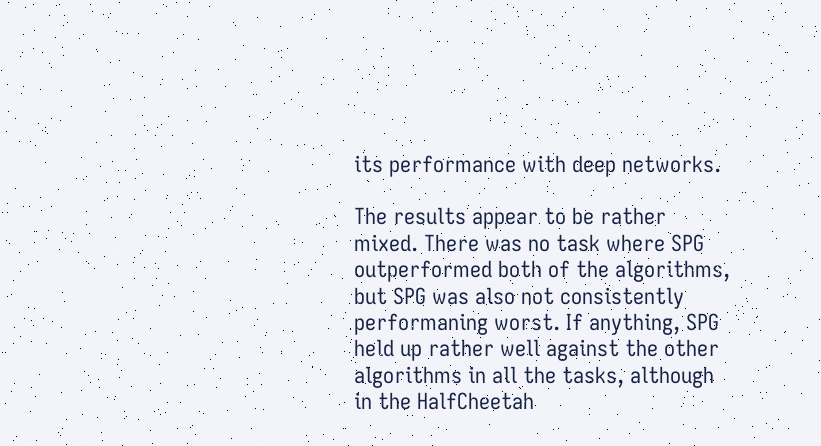its performance with deep networks.

The results appear to be rather mixed. There was no task where SPG outperformed both of the algorithms, but SPG was also not consistently performaning worst. If anything, SPG held up rather well against the other algorithms in all the tasks, although in the HalfCheetah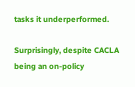tasks it underperformed.

Surprisingly, despite CACLA being an on-policy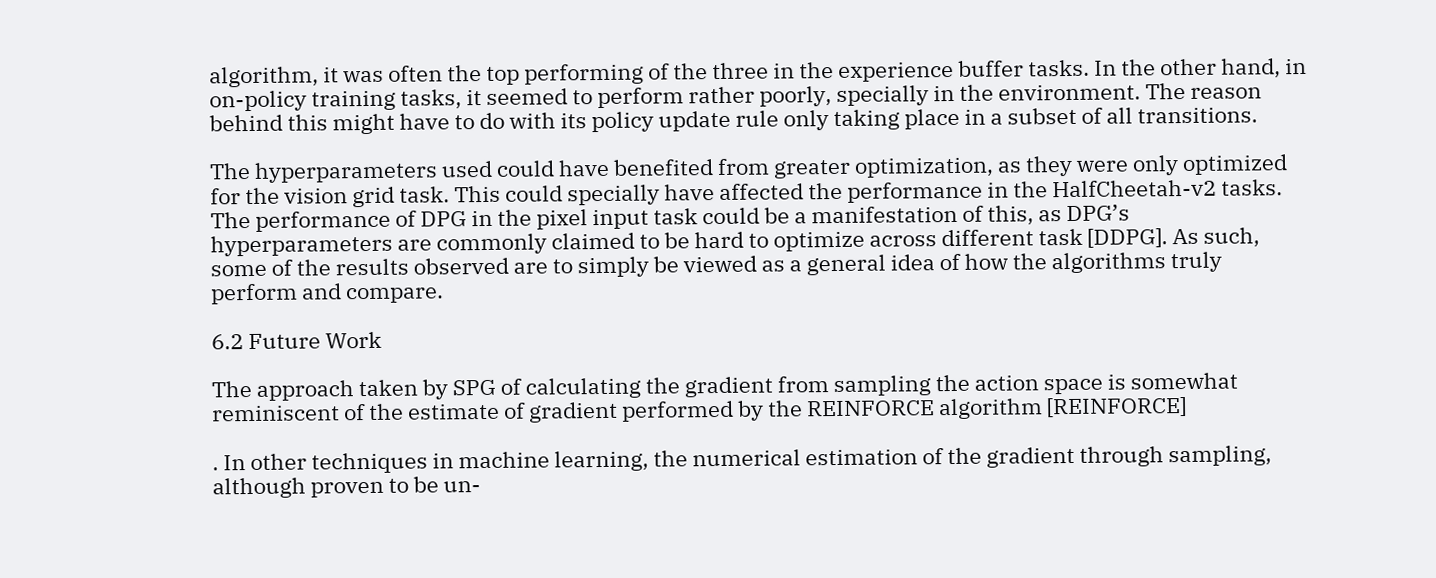algorithm, it was often the top performing of the three in the experience buffer tasks. In the other hand, in on-policy training tasks, it seemed to perform rather poorly, specially in the environment. The reason behind this might have to do with its policy update rule only taking place in a subset of all transitions.

The hyperparameters used could have benefited from greater optimization, as they were only optimized for the vision grid task. This could specially have affected the performance in the HalfCheetah-v2 tasks. The performance of DPG in the pixel input task could be a manifestation of this, as DPG’s hyperparameters are commonly claimed to be hard to optimize across different task [DDPG]. As such, some of the results observed are to simply be viewed as a general idea of how the algorithms truly perform and compare.

6.2 Future Work

The approach taken by SPG of calculating the gradient from sampling the action space is somewhat reminiscent of the estimate of gradient performed by the REINFORCE algorithm [REINFORCE]

. In other techniques in machine learning, the numerical estimation of the gradient through sampling, although proven to be un-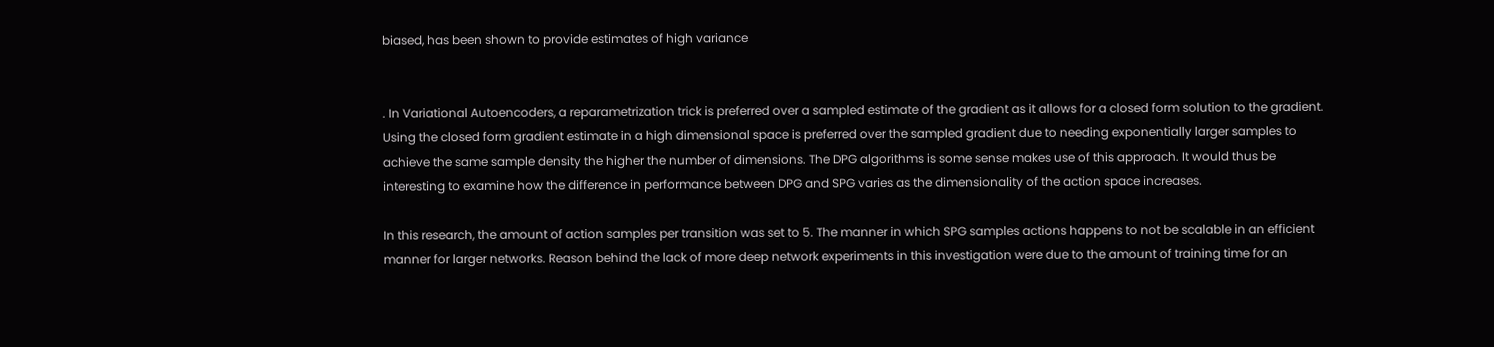biased, has been shown to provide estimates of high variance


. In Variational Autoencoders, a reparametrization trick is preferred over a sampled estimate of the gradient as it allows for a closed form solution to the gradient. Using the closed form gradient estimate in a high dimensional space is preferred over the sampled gradient due to needing exponentially larger samples to achieve the same sample density the higher the number of dimensions. The DPG algorithms is some sense makes use of this approach. It would thus be interesting to examine how the difference in performance between DPG and SPG varies as the dimensionality of the action space increases.

In this research, the amount of action samples per transition was set to 5. The manner in which SPG samples actions happens to not be scalable in an efficient manner for larger networks. Reason behind the lack of more deep network experiments in this investigation were due to the amount of training time for an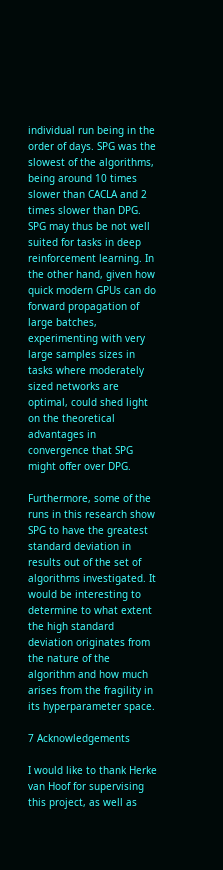individual run being in the order of days. SPG was the slowest of the algorithms, being around 10 times slower than CACLA and 2 times slower than DPG. SPG may thus be not well suited for tasks in deep reinforcement learning. In the other hand, given how quick modern GPUs can do forward propagation of large batches, experimenting with very large samples sizes in tasks where moderately sized networks are optimal, could shed light on the theoretical advantages in convergence that SPG might offer over DPG.

Furthermore, some of the runs in this research show SPG to have the greatest standard deviation in results out of the set of algorithms investigated. It would be interesting to determine to what extent the high standard deviation originates from the nature of the algorithm and how much arises from the fragility in its hyperparameter space.

7 Acknowledgements

I would like to thank Herke van Hoof for supervising this project, as well as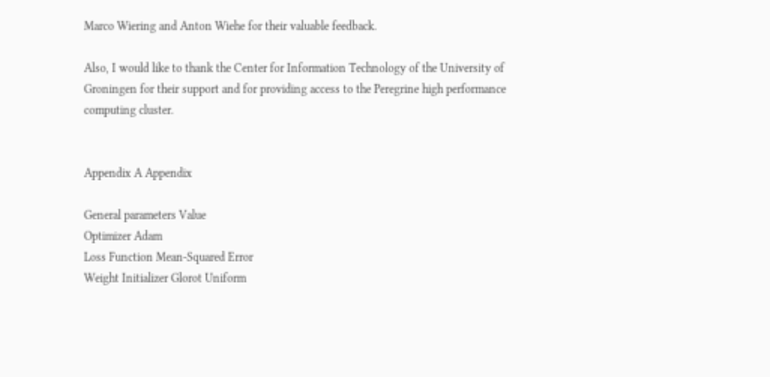Marco Wiering and Anton Wiehe for their valuable feedback.

Also, I would like to thank the Center for Information Technology of the University of Groningen for their support and for providing access to the Peregrine high performance computing cluster.


Appendix A Appendix

General parameters Value
Optimizer Adam
Loss Function Mean-Squared Error
Weight Initializer Glorot Uniform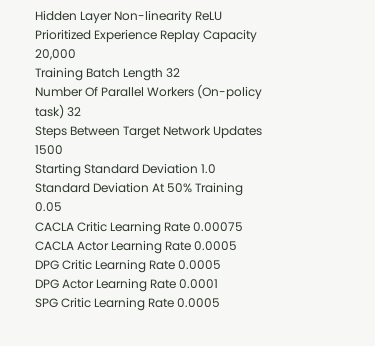Hidden Layer Non-linearity ReLU
Prioritized Experience Replay Capacity 20,000
Training Batch Length 32
Number Of Parallel Workers (On-policy task) 32
Steps Between Target Network Updates 1500
Starting Standard Deviation 1.0
Standard Deviation At 50% Training 0.05
CACLA Critic Learning Rate 0.00075
CACLA Actor Learning Rate 0.0005
DPG Critic Learning Rate 0.0005
DPG Actor Learning Rate 0.0001
SPG Critic Learning Rate 0.0005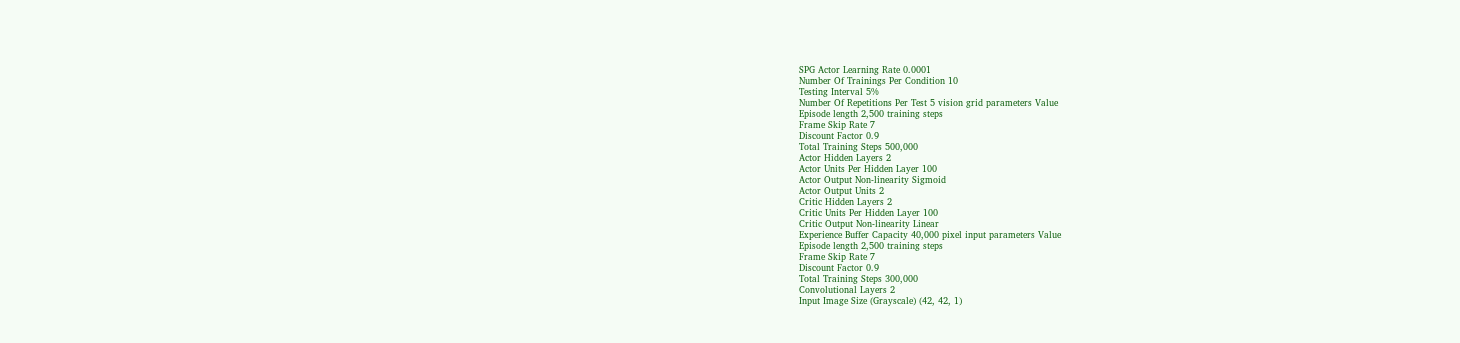SPG Actor Learning Rate 0.0001
Number Of Trainings Per Condition 10
Testing Interval 5%
Number Of Repetitions Per Test 5 vision grid parameters Value
Episode length 2,500 training steps
Frame Skip Rate 7
Discount Factor 0.9
Total Training Steps 500,000
Actor Hidden Layers 2
Actor Units Per Hidden Layer 100
Actor Output Non-linearity Sigmoid
Actor Output Units 2
Critic Hidden Layers 2
Critic Units Per Hidden Layer 100
Critic Output Non-linearity Linear
Experience Buffer Capacity 40,000 pixel input parameters Value
Episode length 2,500 training steps
Frame Skip Rate 7
Discount Factor 0.9
Total Training Steps 300,000
Convolutional Layers 2
Input Image Size (Grayscale) (42, 42, 1)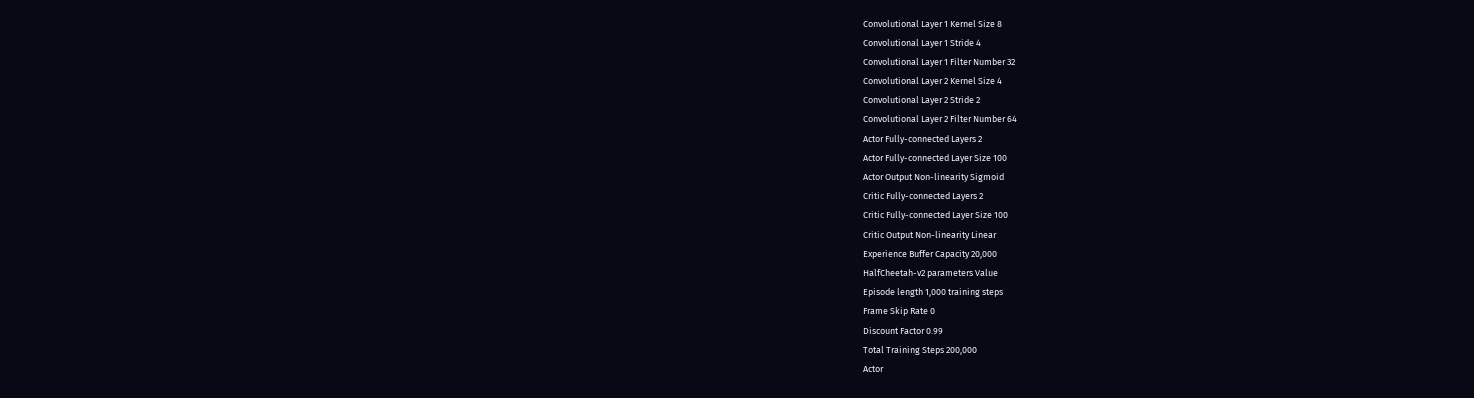Convolutional Layer 1 Kernel Size 8
Convolutional Layer 1 Stride 4
Convolutional Layer 1 Filter Number 32
Convolutional Layer 2 Kernel Size 4
Convolutional Layer 2 Stride 2
Convolutional Layer 2 Filter Number 64
Actor Fully-connected Layers 2
Actor Fully-connected Layer Size 100
Actor Output Non-linearity Sigmoid
Critic Fully-connected Layers 2
Critic Fully-connected Layer Size 100
Critic Output Non-linearity Linear
Experience Buffer Capacity 20,000
HalfCheetah-v2 parameters Value
Episode length 1,000 training steps
Frame Skip Rate 0
Discount Factor 0.99
Total Training Steps 200,000
Actor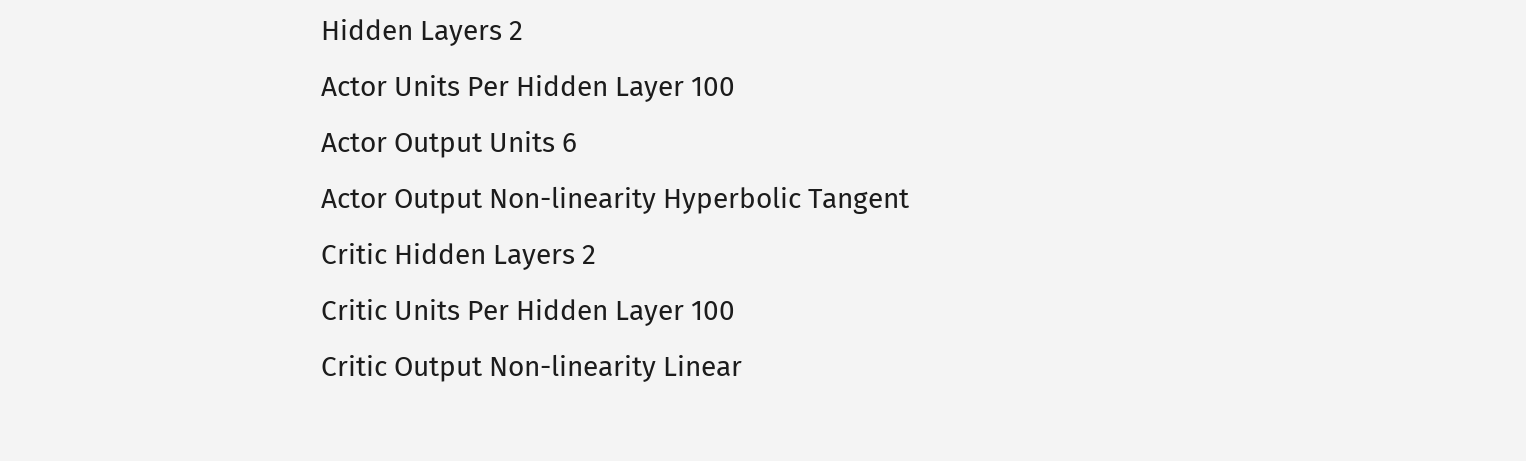Hidden Layers 2
Actor Units Per Hidden Layer 100
Actor Output Units 6
Actor Output Non-linearity Hyperbolic Tangent
Critic Hidden Layers 2
Critic Units Per Hidden Layer 100
Critic Output Non-linearity Linear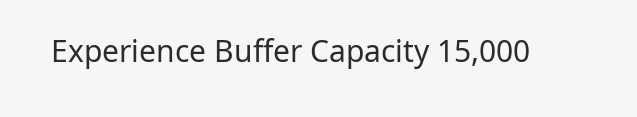Experience Buffer Capacity 15,000